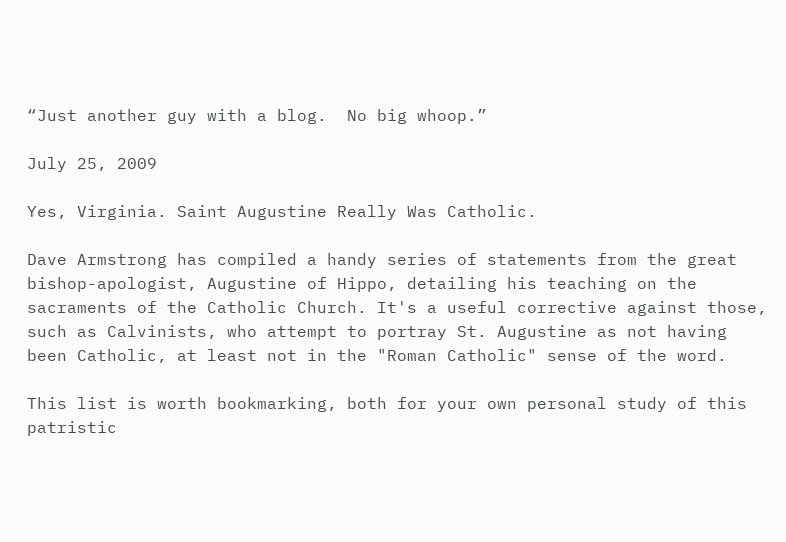“Just another guy with a blog.  No big whoop.”

July 25, 2009

Yes, Virginia. Saint Augustine Really Was Catholic.

Dave Armstrong has compiled a handy series of statements from the great bishop-apologist, Augustine of Hippo, detailing his teaching on the sacraments of the Catholic Church. It's a useful corrective against those, such as Calvinists, who attempt to portray St. Augustine as not having been Catholic, at least not in the "Roman Catholic" sense of the word.

This list is worth bookmarking, both for your own personal study of this patristic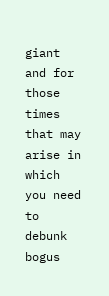giant and for those times that may arise in which you need to debunk bogus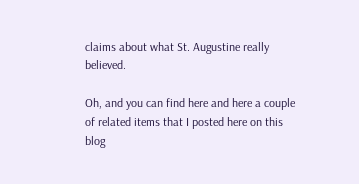claims about what St. Augustine really believed.

Oh, and you can find here and here a couple of related items that I posted here on this blog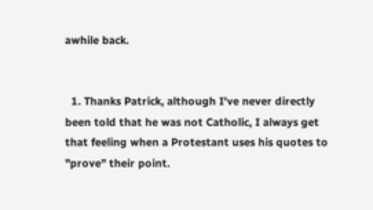awhile back.


  1. Thanks Patrick, although I've never directly been told that he was not Catholic, I always get that feeling when a Protestant uses his quotes to "prove" their point.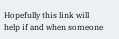Hopefully this link will help if and when someone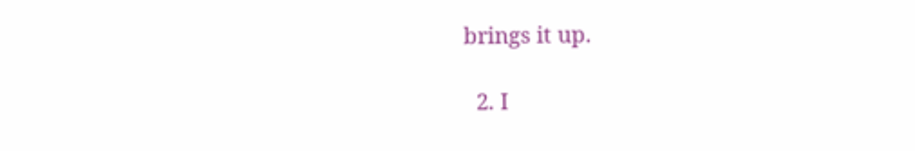brings it up.

  2. I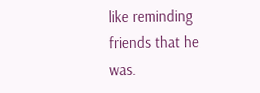like reminding friends that he was.